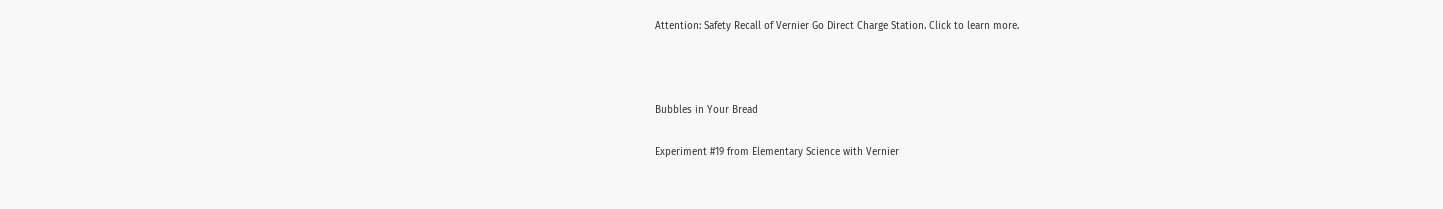Attention: Safety Recall of Vernier Go Direct Charge Station. Click to learn more.



Bubbles in Your Bread

Experiment #19 from Elementary Science with Vernier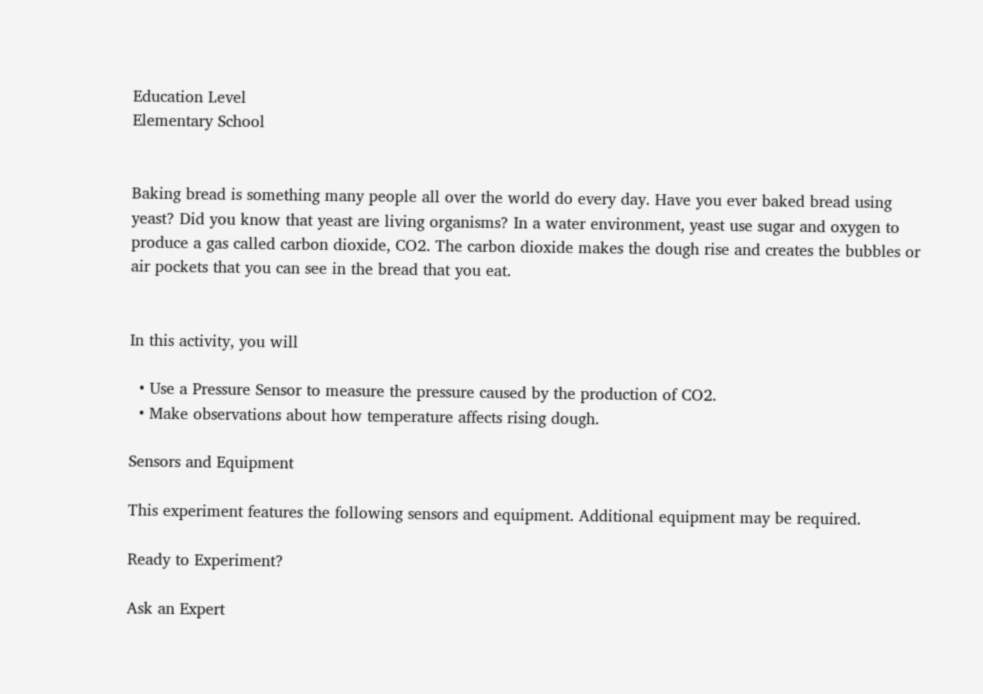Education Level
Elementary School


Baking bread is something many people all over the world do every day. Have you ever baked bread using yeast? Did you know that yeast are living organisms? In a water environment, yeast use sugar and oxygen to produce a gas called carbon dioxide, CO2. The carbon dioxide makes the dough rise and creates the bubbles or air pockets that you can see in the bread that you eat.


In this activity, you will

  • Use a Pressure Sensor to measure the pressure caused by the production of CO2.
  • Make observations about how temperature affects rising dough.

Sensors and Equipment

This experiment features the following sensors and equipment. Additional equipment may be required.

Ready to Experiment?

Ask an Expert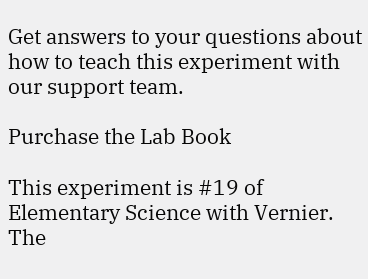Get answers to your questions about how to teach this experiment with our support team.

Purchase the Lab Book

This experiment is #19 of Elementary Science with Vernier. The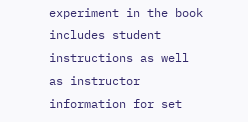experiment in the book includes student instructions as well as instructor information for set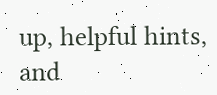up, helpful hints, and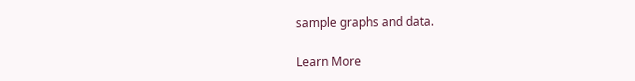sample graphs and data.

Learn More